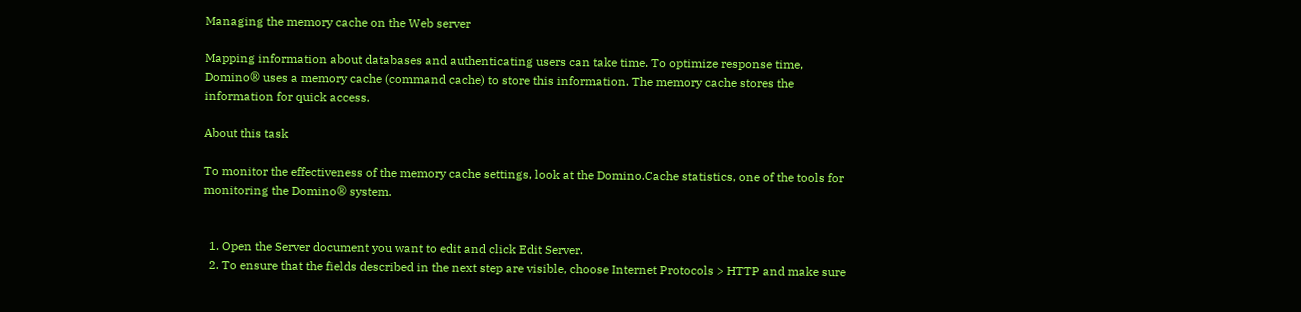Managing the memory cache on the Web server

Mapping information about databases and authenticating users can take time. To optimize response time, Domino® uses a memory cache (command cache) to store this information. The memory cache stores the information for quick access.

About this task

To monitor the effectiveness of the memory cache settings, look at the Domino.Cache statistics, one of the tools for monitoring the Domino® system.


  1. Open the Server document you want to edit and click Edit Server.
  2. To ensure that the fields described in the next step are visible, choose Internet Protocols > HTTP and make sure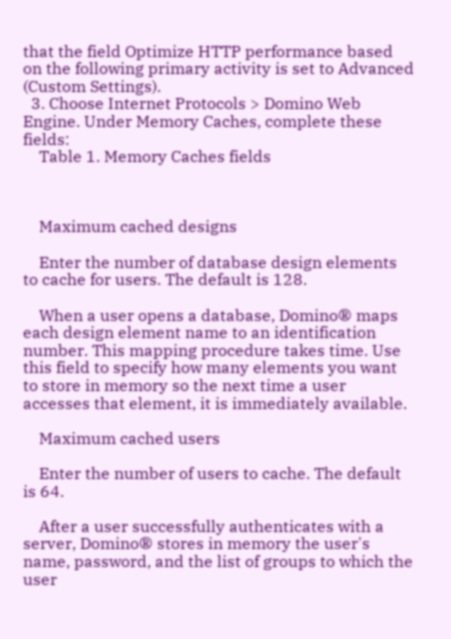that the field Optimize HTTP performance based on the following primary activity is set to Advanced (Custom Settings).
  3. Choose Internet Protocols > Domino Web Engine. Under Memory Caches, complete these fields:
    Table 1. Memory Caches fields



    Maximum cached designs

    Enter the number of database design elements to cache for users. The default is 128.

    When a user opens a database, Domino® maps each design element name to an identification number. This mapping procedure takes time. Use this field to specify how many elements you want to store in memory so the next time a user accesses that element, it is immediately available.

    Maximum cached users

    Enter the number of users to cache. The default is 64.

    After a user successfully authenticates with a server, Domino® stores in memory the user's name, password, and the list of groups to which the user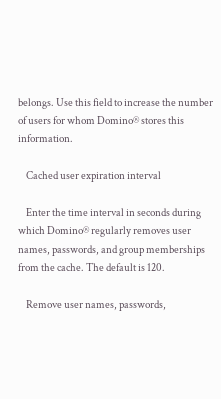belongs. Use this field to increase the number of users for whom Domino® stores this information.

    Cached user expiration interval

    Enter the time interval in seconds during which Domino® regularly removes user names, passwords, and group memberships from the cache. The default is 120.

    Remove user names, passwords,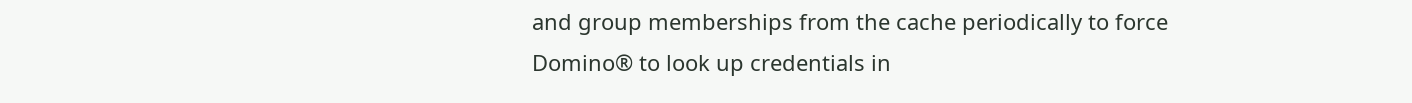and group memberships from the cache periodically to force Domino® to look up credentials in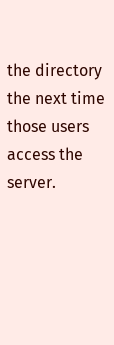the directory the next time those users access the server.